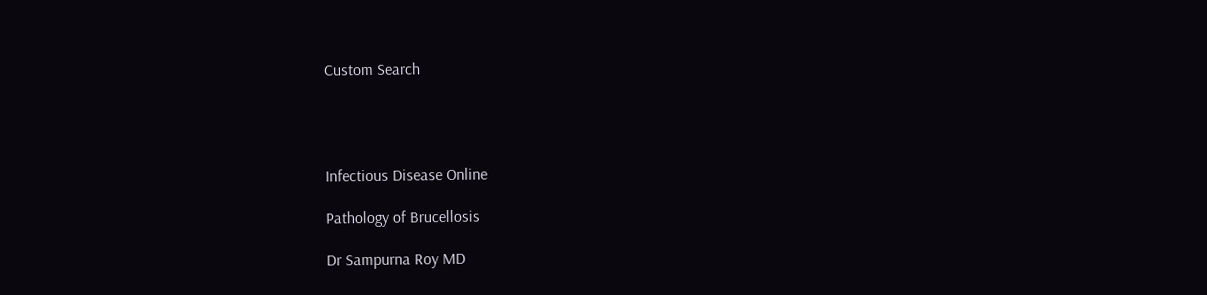Custom Search




Infectious Disease Online

Pathology of Brucellosis

Dr Sampurna Roy MD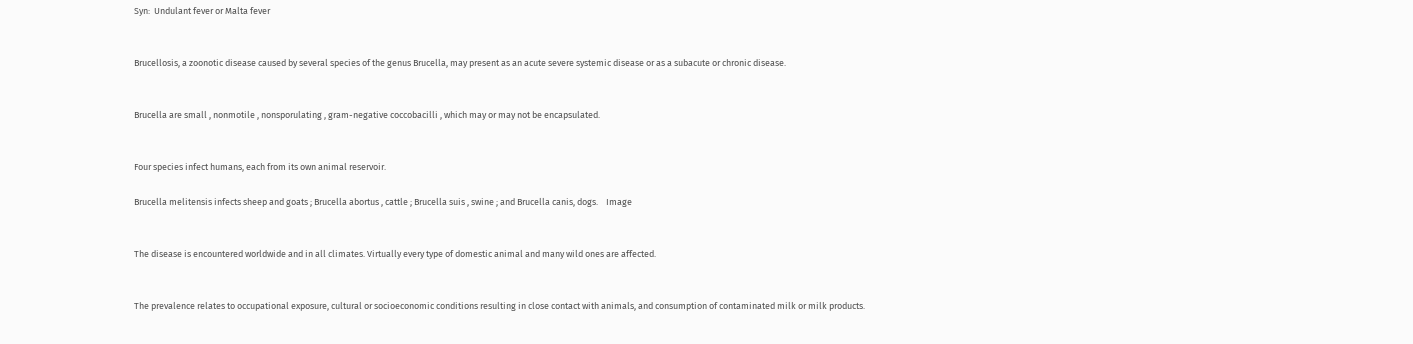Syn:  Undulant fever or Malta fever


Brucellosis, a zoonotic disease caused by several species of the genus Brucella, may present as an acute severe systemic disease or as a subacute or chronic disease.


Brucella are small , nonmotile , nonsporulating , gram-negative coccobacilli , which may or may not be encapsulated.


Four species infect humans, each from its own animal reservoir.

Brucella melitensis infects sheep and goats ; Brucella abortus , cattle ; Brucella suis , swine ; and Brucella canis, dogs.    Image


The disease is encountered worldwide and in all climates. Virtually every type of domestic animal and many wild ones are affected.


The prevalence relates to occupational exposure, cultural or socioeconomic conditions resulting in close contact with animals, and consumption of contaminated milk or milk products.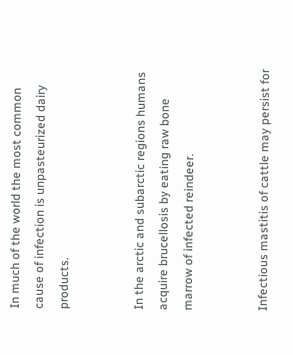In much of the world the most common cause of infection is unpasteurized dairy products.


In the arctic and subarctic regions humans acquire brucellosis by eating raw bone marrow of infected reindeer.


Infectious mastitis of cattle may persist for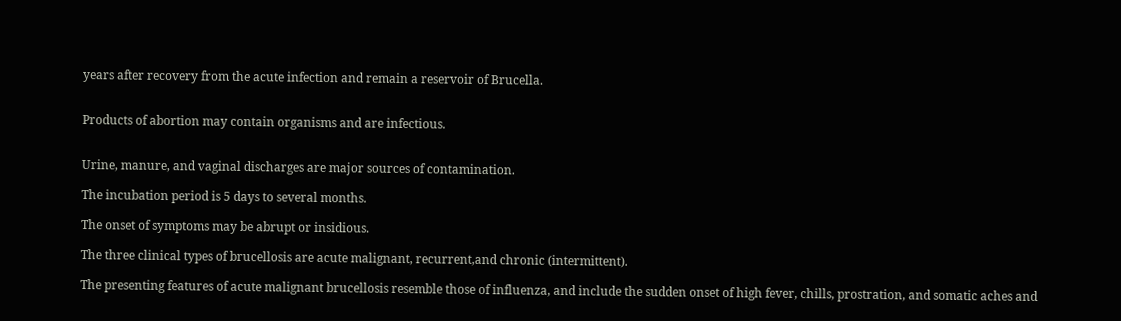years after recovery from the acute infection and remain a reservoir of Brucella.


Products of abortion may contain organisms and are infectious.


Urine, manure, and vaginal discharges are major sources of contamination.

The incubation period is 5 days to several months.

The onset of symptoms may be abrupt or insidious.

The three clinical types of brucellosis are acute malignant, recurrent,and chronic (intermittent).

The presenting features of acute malignant brucellosis resemble those of influenza, and include the sudden onset of high fever, chills, prostration, and somatic aches and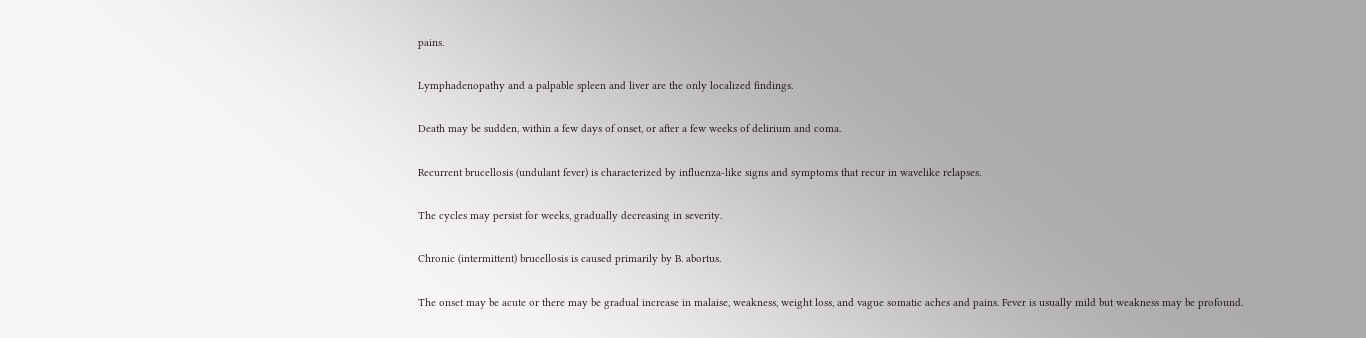pains.

Lymphadenopathy and a palpable spleen and liver are the only localized findings.

Death may be sudden, within a few days of onset, or after a few weeks of delirium and coma.

Recurrent brucellosis (undulant fever) is characterized by influenza-like signs and symptoms that recur in wavelike relapses.

The cycles may persist for weeks, gradually decreasing in severity.

Chronic (intermittent) brucellosis is caused primarily by B. abortus.

The onset may be acute or there may be gradual increase in malaise, weakness, weight loss, and vague somatic aches and pains. Fever is usually mild but weakness may be profound.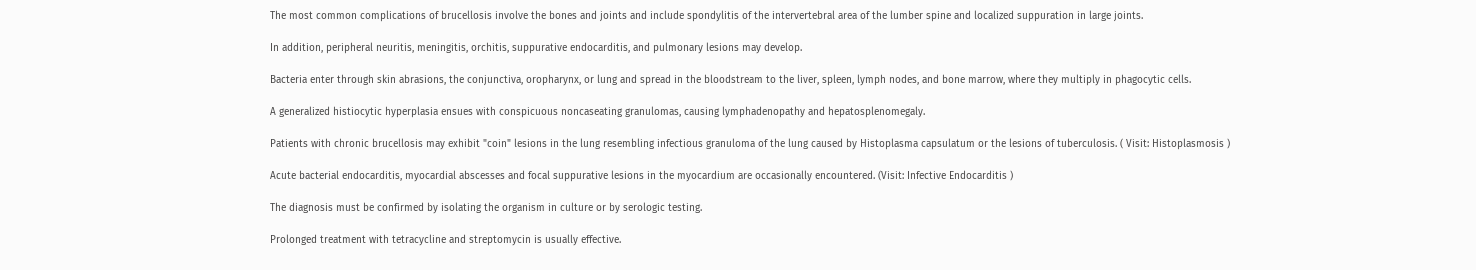The most common complications of brucellosis involve the bones and joints and include spondylitis of the intervertebral area of the lumber spine and localized suppuration in large joints.

In addition, peripheral neuritis, meningitis, orchitis, suppurative endocarditis, and pulmonary lesions may develop.

Bacteria enter through skin abrasions, the conjunctiva, oropharynx, or lung and spread in the bloodstream to the liver, spleen, lymph nodes, and bone marrow, where they multiply in phagocytic cells.

A generalized histiocytic hyperplasia ensues with conspicuous noncaseating granulomas, causing lymphadenopathy and hepatosplenomegaly.

Patients with chronic brucellosis may exhibit "coin" lesions in the lung resembling infectious granuloma of the lung caused by Histoplasma capsulatum or the lesions of tuberculosis. ( Visit: Histoplasmosis )

Acute bacterial endocarditis, myocardial abscesses and focal suppurative lesions in the myocardium are occasionally encountered. (Visit: Infective Endocarditis )

The diagnosis must be confirmed by isolating the organism in culture or by serologic testing.

Prolonged treatment with tetracycline and streptomycin is usually effective.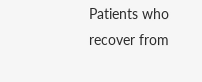Patients who recover from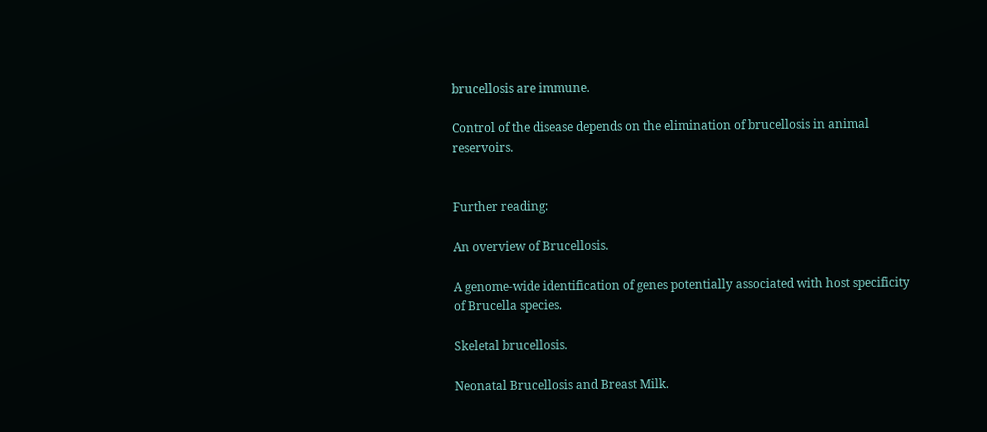brucellosis are immune.

Control of the disease depends on the elimination of brucellosis in animal reservoirs.


Further reading:

An overview of Brucellosis.

A genome-wide identification of genes potentially associated with host specificity of Brucella species.

Skeletal brucellosis.

Neonatal Brucellosis and Breast Milk.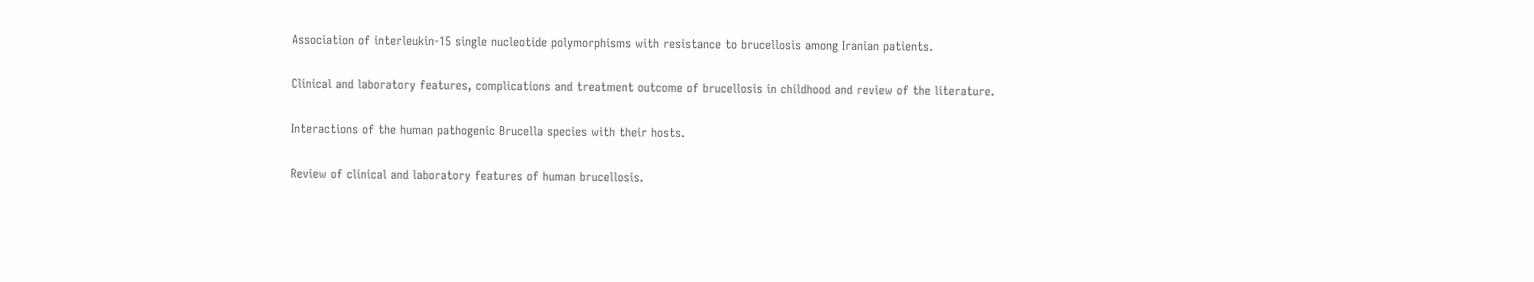Association of interleukin-15 single nucleotide polymorphisms with resistance to brucellosis among Iranian patients.

Clinical and laboratory features, complications and treatment outcome of brucellosis in childhood and review of the literature.

Interactions of the human pathogenic Brucella species with their hosts.

Review of clinical and laboratory features of human brucellosis.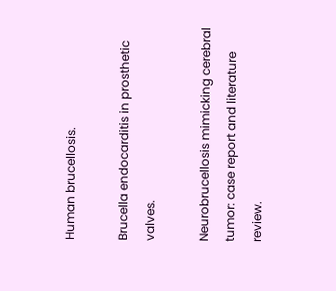Human brucellosis.

Brucella endocarditis in prosthetic valves.

Neurobrucellosis mimicking cerebral tumor: case report and literature review.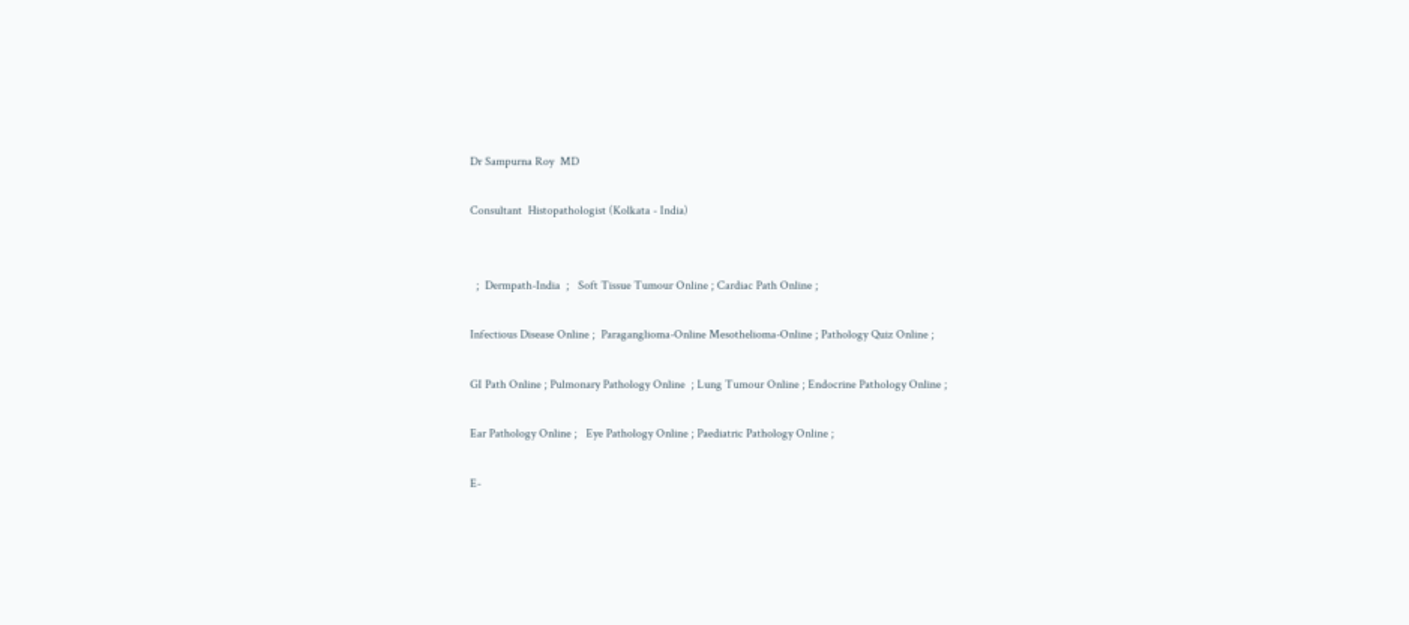Dr Sampurna Roy  MD

Consultant  Histopathologist (Kolkata - India)


  ;  Dermpath-India  ;   Soft Tissue Tumour Online ; Cardiac Path Online ;

Infectious Disease Online ;  Paraganglioma-Online Mesothelioma-Online ; Pathology Quiz Online ;

GI Path Online ; Pulmonary Pathology Online  ; Lung Tumour Online ; Endocrine Pathology Online ;

Ear Pathology Online ;   Eye Pathology Online ; Paediatric Pathology Online ;

E-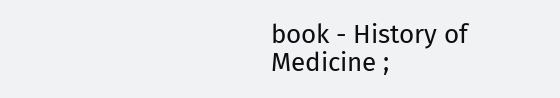book - History of Medicine ;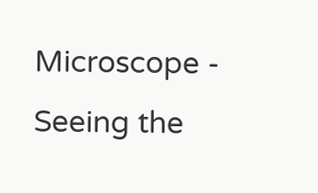Microscope - Seeing the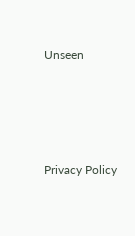Unseen





Privacy Policy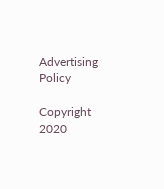Advertising Policy

Copyright 2020